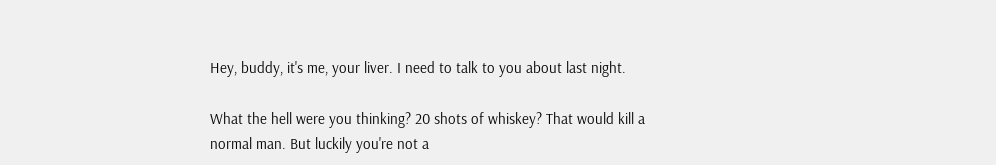Hey, buddy, it's me, your liver. I need to talk to you about last night.

What the hell were you thinking? 20 shots of whiskey? That would kill a normal man. But luckily you're not a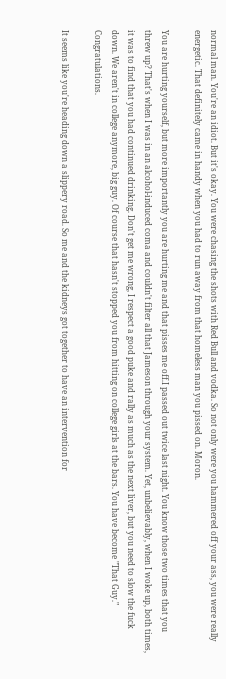normal man. You're an idiot. But it's okay. You were chasing the shots with Red Bull and vodka. So not only were you hammered off your ass, you were really energetic. That definitely came in handy when you had to run away from that homeless man you pissed on. Moron.

You are hurting yourself, but more importantly you are hurting me and that pisses me off.I passed out twice last night. You know those two times that you threw up? That's when I was in an alcohol-induced coma and couldn't filter all that Jameson through your system. Yet, unbelievably, when I woke up, both times, it was to find that you had continued drinking. Don't get me wrong, I respect a good puke and rally as much as the next liver, but you need to slow the fuck down. We aren't in college anymore, big guy. Of course that hasn't stopped you from hitting on college girls at the bars. You have become "That Guy." Congratulations.

It seems like you're heading down a slippery road. So me and the kidneys got together to have an intervention for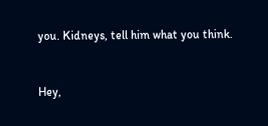you. Kidneys, tell him what you think.


Hey,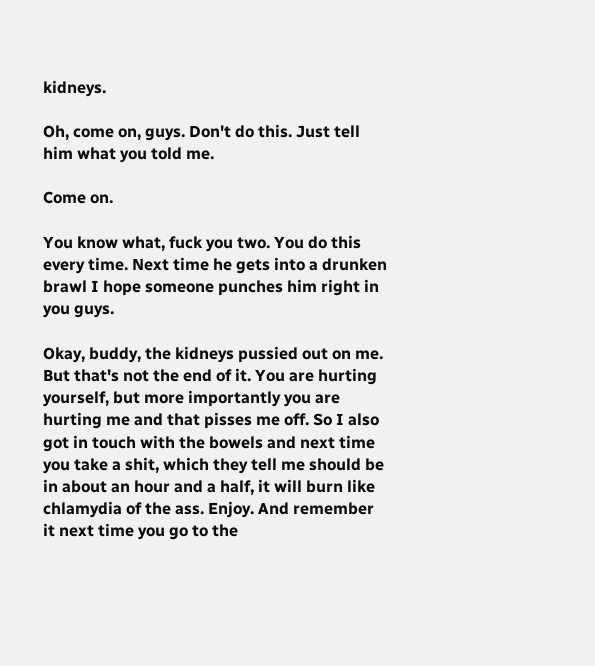kidneys.

Oh, come on, guys. Don't do this. Just tell him what you told me.

Come on.

You know what, fuck you two. You do this every time. Next time he gets into a drunken brawl I hope someone punches him right in you guys.

Okay, buddy, the kidneys pussied out on me. But that's not the end of it. You are hurting yourself, but more importantly you are hurting me and that pisses me off. So I also got in touch with the bowels and next time you take a shit, which they tell me should be in about an hour and a half, it will burn like chlamydia of the ass. Enjoy. And remember it next time you go to the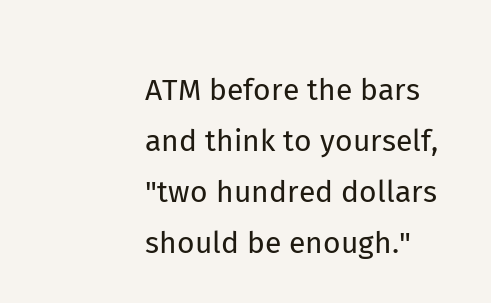ATM before the bars and think to yourself, "two hundred dollars should be enough."